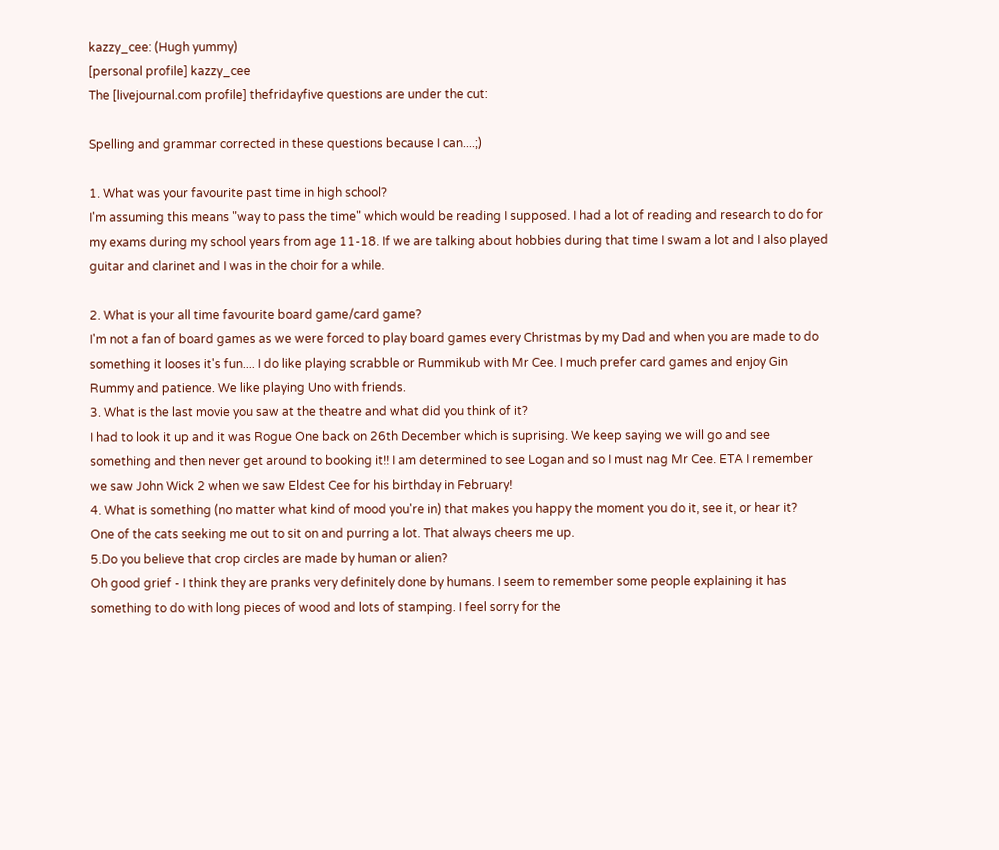kazzy_cee: (Hugh yummy)
[personal profile] kazzy_cee
The [livejournal.com profile] thefridayfive questions are under the cut:

Spelling and grammar corrected in these questions because I can....;)

1. What was your favourite past time in high school?
I'm assuming this means "way to pass the time" which would be reading I supposed. I had a lot of reading and research to do for my exams during my school years from age 11-18. If we are talking about hobbies during that time I swam a lot and I also played guitar and clarinet and I was in the choir for a while.

2. What is your all time favourite board game/card game?
I'm not a fan of board games as we were forced to play board games every Christmas by my Dad and when you are made to do something it looses it's fun.... I do like playing scrabble or Rummikub with Mr Cee. I much prefer card games and enjoy Gin Rummy and patience. We like playing Uno with friends.
3. What is the last movie you saw at the theatre and what did you think of it?
I had to look it up and it was Rogue One back on 26th December which is suprising. We keep saying we will go and see something and then never get around to booking it!! I am determined to see Logan and so I must nag Mr Cee. ETA I remember we saw John Wick 2 when we saw Eldest Cee for his birthday in February!
4. What is something (no matter what kind of mood you're in) that makes you happy the moment you do it, see it, or hear it?
One of the cats seeking me out to sit on and purring a lot. That always cheers me up.
5.Do you believe that crop circles are made by human or alien?
Oh good grief - I think they are pranks very definitely done by humans. I seem to remember some people explaining it has something to do with long pieces of wood and lots of stamping. I feel sorry for the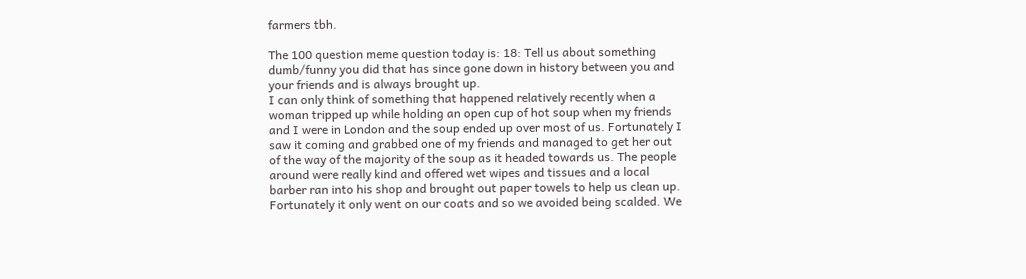farmers tbh.

The 100 question meme question today is: 18: Tell us about something dumb/funny you did that has since gone down in history between you and your friends and is always brought up.
I can only think of something that happened relatively recently when a woman tripped up while holding an open cup of hot soup when my friends and I were in London and the soup ended up over most of us. Fortunately I saw it coming and grabbed one of my friends and managed to get her out of the way of the majority of the soup as it headed towards us. The people around were really kind and offered wet wipes and tissues and a local barber ran into his shop and brought out paper towels to help us clean up. Fortunately it only went on our coats and so we avoided being scalded. We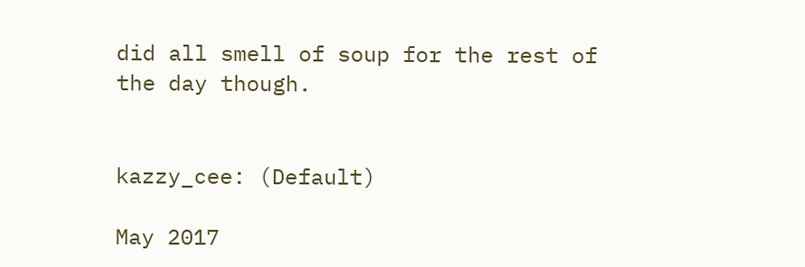did all smell of soup for the rest of the day though.


kazzy_cee: (Default)

May 2017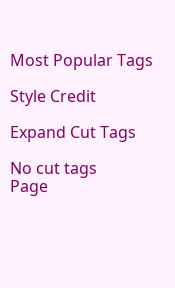Most Popular Tags

Style Credit

Expand Cut Tags

No cut tags
Page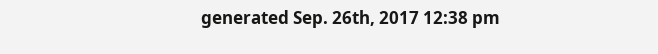generated Sep. 26th, 2017 12:38 pm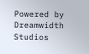Powered by Dreamwidth Studios